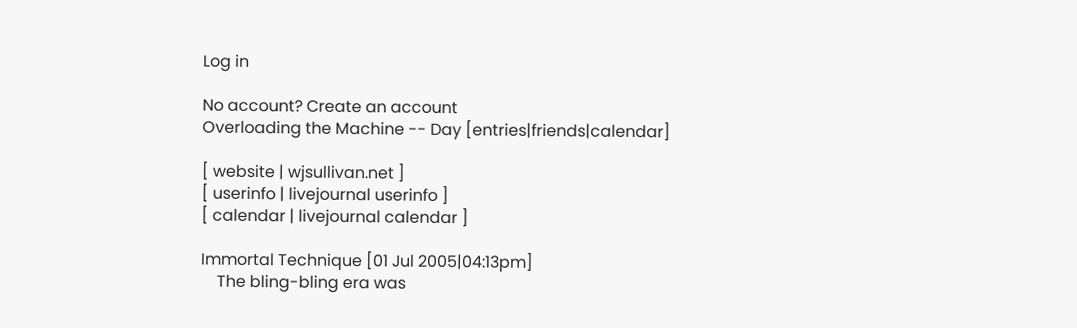Log in

No account? Create an account
Overloading the Machine -- Day [entries|friends|calendar]

[ website | wjsullivan.net ]
[ userinfo | livejournal userinfo ]
[ calendar | livejournal calendar ]

Immortal Technique [01 Jul 2005|04:13pm]
    The bling-bling era was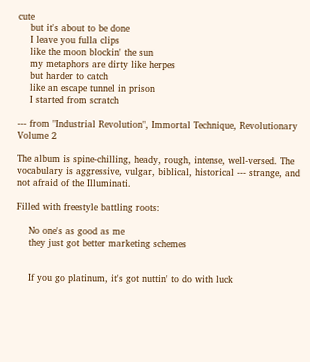cute
    but it's about to be done
    I leave you fulla clips
    like the moon blockin' the sun
    my metaphors are dirty like herpes
    but harder to catch
    like an escape tunnel in prison
    I started from scratch

--- from "Industrial Revolution", Immortal Technique, Revolutionary Volume 2

The album is spine-chilling, heady, rough, intense, well-versed. The vocabulary is aggressive, vulgar, biblical, historical --- strange, and not afraid of the Illuminati.

Filled with freestyle battling roots:

    No one's as good as me
    they just got better marketing schemes


    If you go platinum, it's got nuttin' to do with luck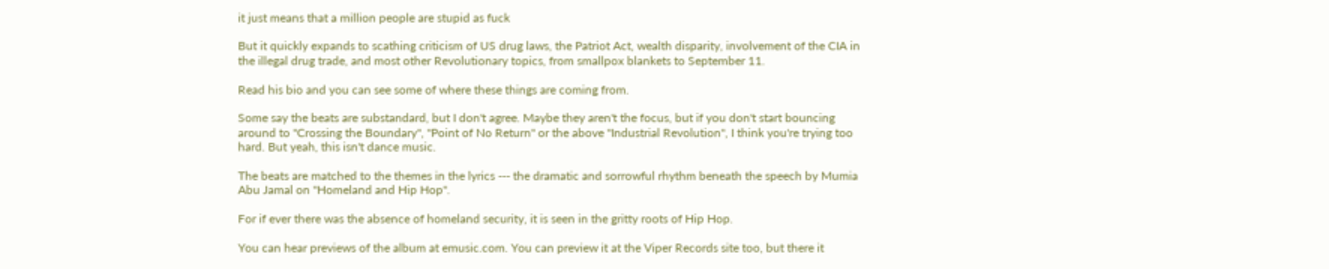it just means that a million people are stupid as fuck

But it quickly expands to scathing criticism of US drug laws, the Patriot Act, wealth disparity, involvement of the CIA in the illegal drug trade, and most other Revolutionary topics, from smallpox blankets to September 11.

Read his bio and you can see some of where these things are coming from.

Some say the beats are substandard, but I don't agree. Maybe they aren't the focus, but if you don't start bouncing around to "Crossing the Boundary", "Point of No Return" or the above "Industrial Revolution", I think you're trying too hard. But yeah, this isn't dance music.

The beats are matched to the themes in the lyrics --- the dramatic and sorrowful rhythm beneath the speech by Mumia Abu Jamal on "Homeland and Hip Hop".

For if ever there was the absence of homeland security, it is seen in the gritty roots of Hip Hop.

You can hear previews of the album at emusic.com. You can preview it at the Viper Records site too, but there it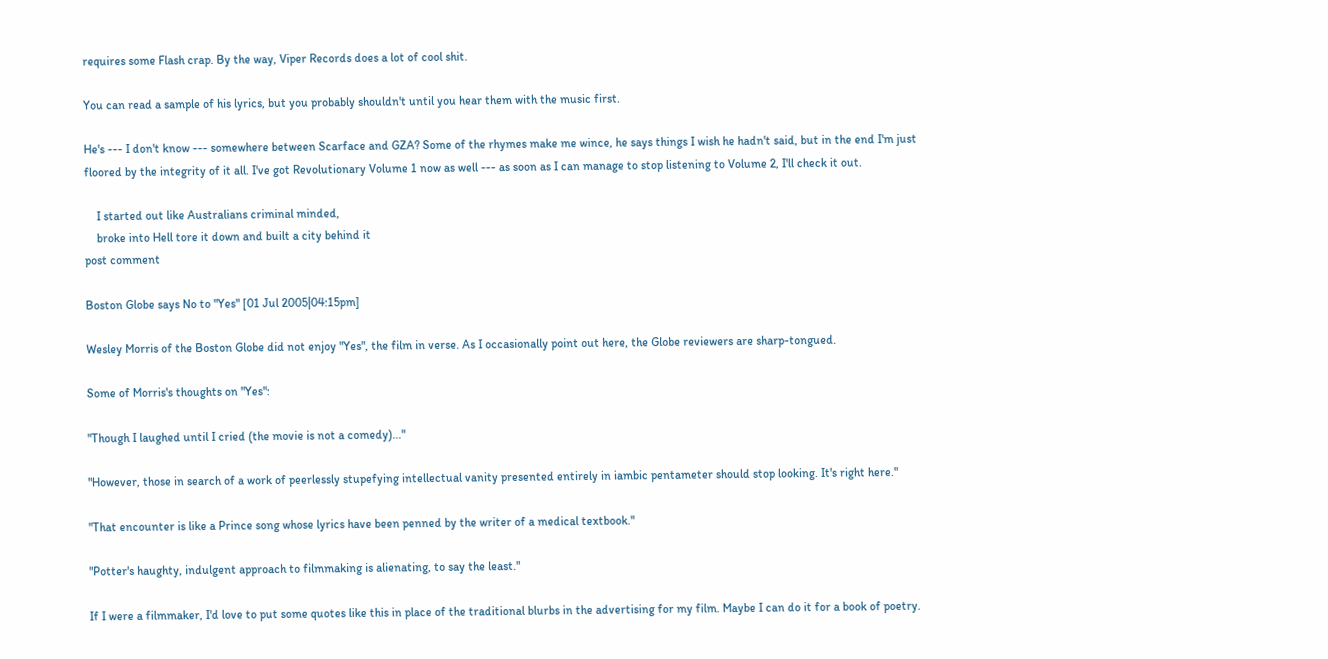requires some Flash crap. By the way, Viper Records does a lot of cool shit.

You can read a sample of his lyrics, but you probably shouldn't until you hear them with the music first.

He's --- I don't know --- somewhere between Scarface and GZA? Some of the rhymes make me wince, he says things I wish he hadn't said, but in the end I'm just floored by the integrity of it all. I've got Revolutionary Volume 1 now as well --- as soon as I can manage to stop listening to Volume 2, I'll check it out.

    I started out like Australians criminal minded,
    broke into Hell tore it down and built a city behind it
post comment

Boston Globe says No to "Yes" [01 Jul 2005|04:15pm]

Wesley Morris of the Boston Globe did not enjoy "Yes", the film in verse. As I occasionally point out here, the Globe reviewers are sharp-tongued.

Some of Morris's thoughts on "Yes":

"Though I laughed until I cried (the movie is not a comedy)..."

"However, those in search of a work of peerlessly stupefying intellectual vanity presented entirely in iambic pentameter should stop looking. It's right here."

"That encounter is like a Prince song whose lyrics have been penned by the writer of a medical textbook."

"Potter's haughty, indulgent approach to filmmaking is alienating, to say the least."

If I were a filmmaker, I'd love to put some quotes like this in place of the traditional blurbs in the advertising for my film. Maybe I can do it for a book of poetry.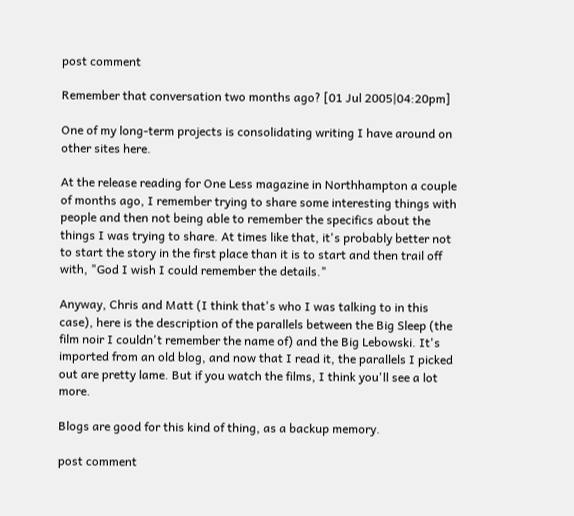post comment

Remember that conversation two months ago? [01 Jul 2005|04:20pm]

One of my long-term projects is consolidating writing I have around on other sites here.

At the release reading for One Less magazine in Northhampton a couple of months ago, I remember trying to share some interesting things with people and then not being able to remember the specifics about the things I was trying to share. At times like that, it's probably better not to start the story in the first place than it is to start and then trail off with, "God I wish I could remember the details."

Anyway, Chris and Matt (I think that's who I was talking to in this case), here is the description of the parallels between the Big Sleep (the film noir I couldn't remember the name of) and the Big Lebowski. It's imported from an old blog, and now that I read it, the parallels I picked out are pretty lame. But if you watch the films, I think you'll see a lot more.

Blogs are good for this kind of thing, as a backup memory.

post comment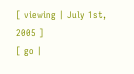[ viewing | July 1st, 2005 ]
[ go |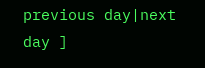previous day|next day ]